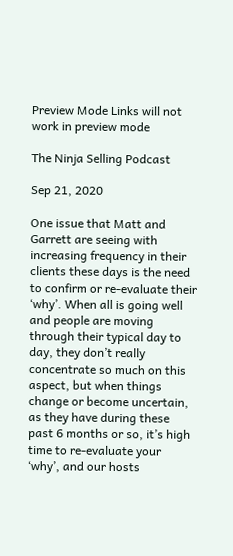Preview Mode Links will not work in preview mode

The Ninja Selling Podcast

Sep 21, 2020

One issue that Matt and Garrett are seeing with increasing frequency in their clients these days is the need to confirm or re-evaluate their ‘why’. When all is going well and people are moving through their typical day to day, they don’t really concentrate so much on this aspect, but when things change or become uncertain, as they have during these past 6 months or so, it’s high time to re-evaluate your ‘why’, and our hosts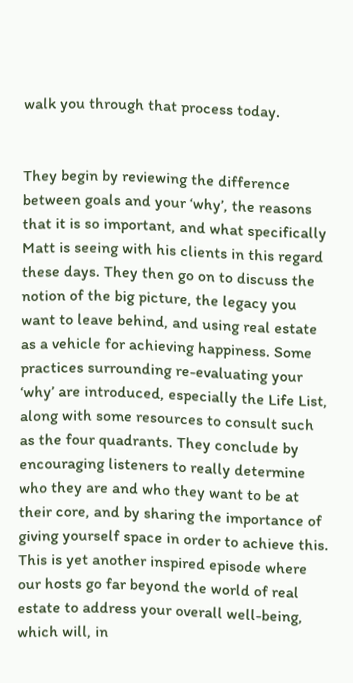walk you through that process today.


They begin by reviewing the difference between goals and your ‘why’, the reasons that it is so important, and what specifically Matt is seeing with his clients in this regard these days. They then go on to discuss the notion of the big picture, the legacy you want to leave behind, and using real estate as a vehicle for achieving happiness. Some practices surrounding re-evaluating your ‘why’ are introduced, especially the Life List, along with some resources to consult such as the four quadrants. They conclude by encouraging listeners to really determine who they are and who they want to be at their core, and by sharing the importance of giving yourself space in order to achieve this. This is yet another inspired episode where our hosts go far beyond the world of real estate to address your overall well-being, which will, in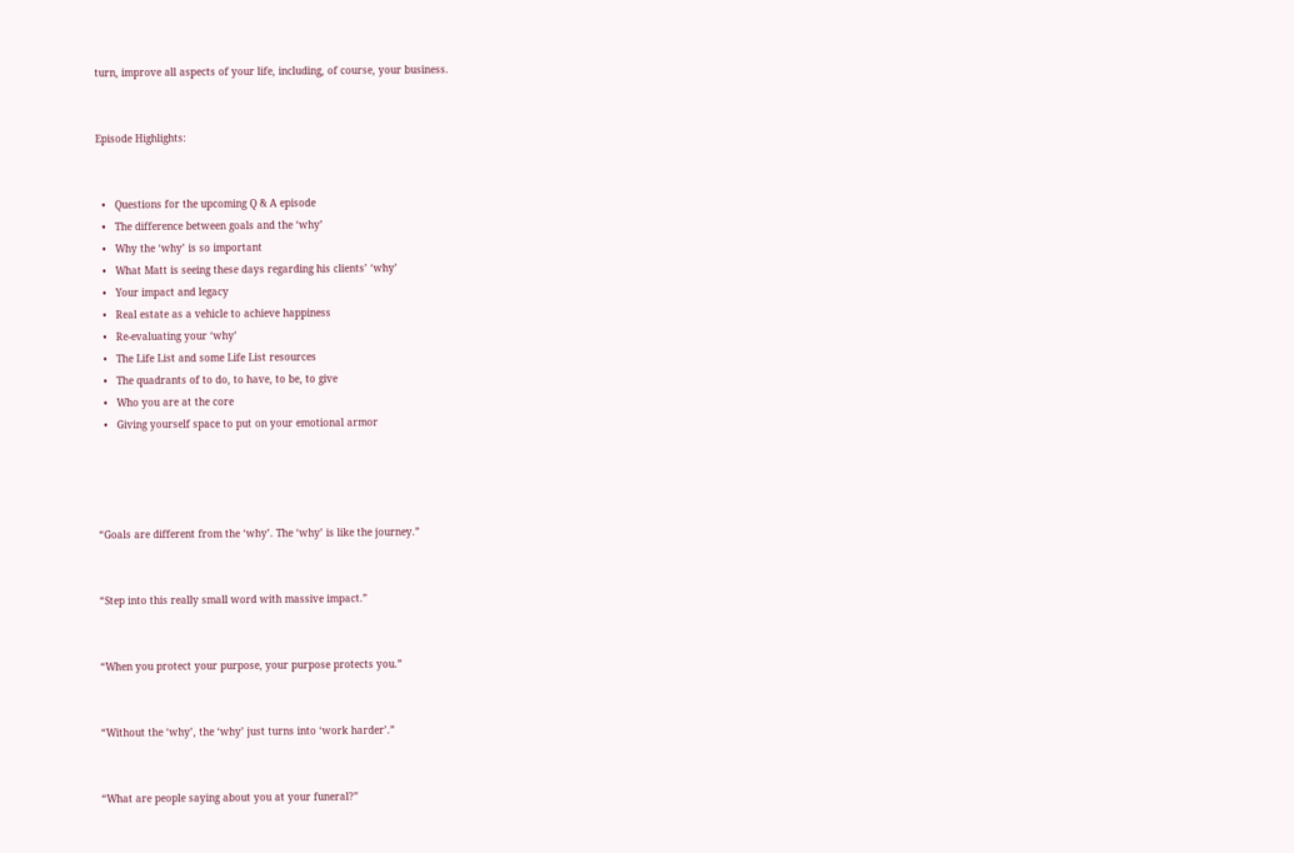turn, improve all aspects of your life, including, of course, your business.


Episode Highlights:


  •   Questions for the upcoming Q & A episode
  •   The difference between goals and the ‘why’
  •   Why the ‘why’ is so important
  •   What Matt is seeing these days regarding his clients’ ‘why’
  •   Your impact and legacy
  •   Real estate as a vehicle to achieve happiness
  •   Re-evaluating your ‘why’
  •   The Life List and some Life List resources
  •   The quadrants of to do, to have, to be, to give
  •   Who you are at the core
  •   Giving yourself space to put on your emotional armor




“Goals are different from the ‘why’. The ‘why’ is like the journey.”


“Step into this really small word with massive impact.”


“When you protect your purpose, your purpose protects you.”


“Without the ‘why’, the ‘why’ just turns into ‘work harder’.”


“What are people saying about you at your funeral?”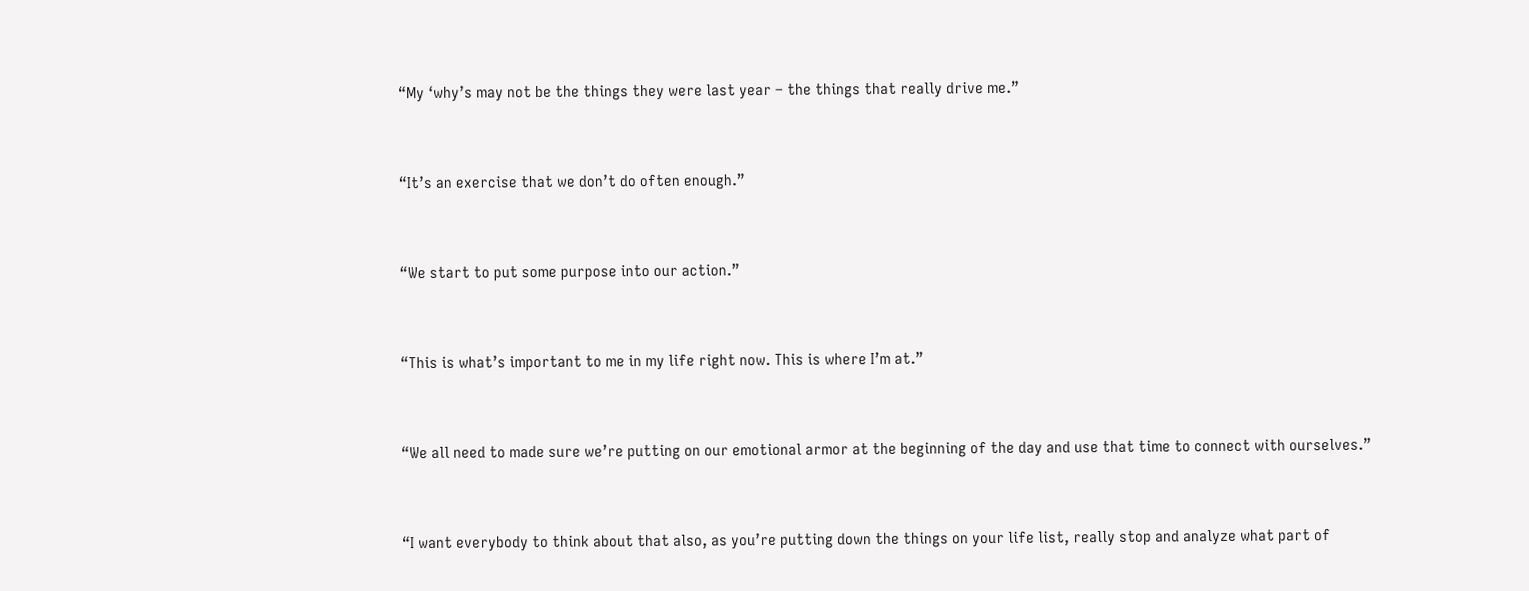“My ‘why’s may not be the things they were last year – the things that really drive me.”


“It’s an exercise that we don’t do often enough.”


“We start to put some purpose into our action.”


“This is what’s important to me in my life right now. This is where I’m at.”


“We all need to made sure we’re putting on our emotional armor at the beginning of the day and use that time to connect with ourselves.”


“I want everybody to think about that also, as you’re putting down the things on your life list, really stop and analyze what part of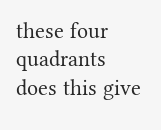these four quadrants does this give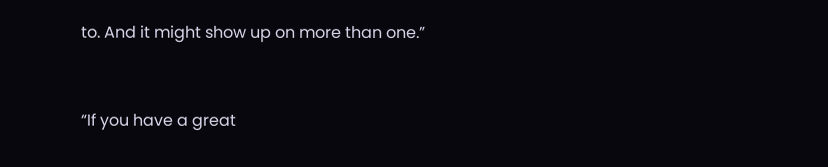to. And it might show up on more than one.”


“If you have a great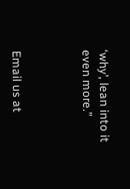‘why’, lean into it even more.”



Email us at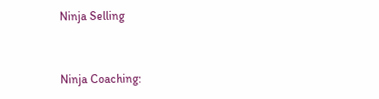Ninja Selling


Ninja Coaching: